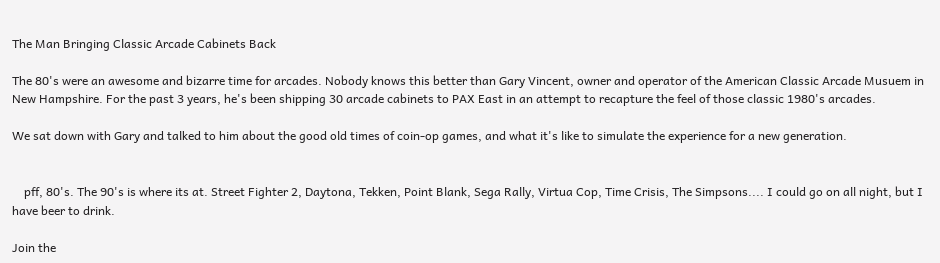The Man Bringing Classic Arcade Cabinets Back

The 80's were an awesome and bizarre time for arcades. Nobody knows this better than Gary Vincent, owner and operator of the American Classic Arcade Musuem in New Hampshire. For the past 3 years, he's been shipping 30 arcade cabinets to PAX East in an attempt to recapture the feel of those classic 1980's arcades.

We sat down with Gary and talked to him about the good old times of coin-op games, and what it's like to simulate the experience for a new generation.


    pff, 80's. The 90's is where its at. Street Fighter 2, Daytona, Tekken, Point Blank, Sega Rally, Virtua Cop, Time Crisis, The Simpsons.... I could go on all night, but I have beer to drink.

Join the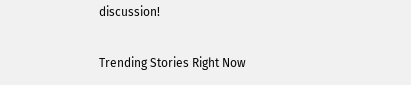discussion!

Trending Stories Right Now